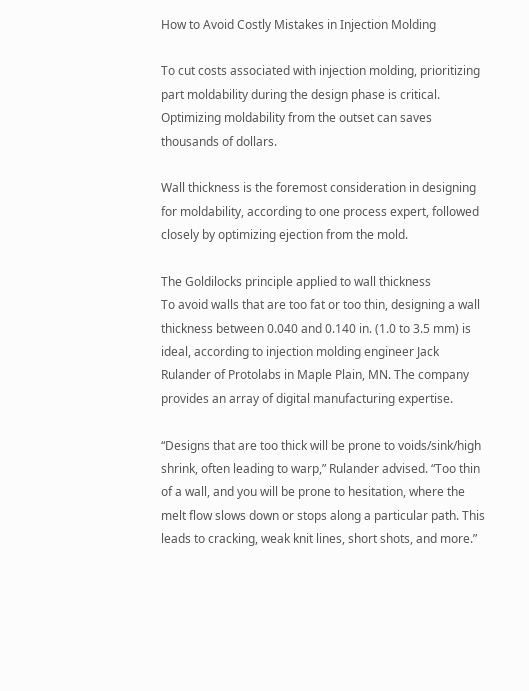How to Avoid Costly Mistakes in Injection Molding

To cut costs associated with injection molding, prioritizing part moldability during the design phase is critical. Optimizing moldability from the outset can saves thousands of dollars.

Wall thickness is the foremost consideration in designing for moldability, according to one process expert, followed closely by optimizing ejection from the mold.

The Goldilocks principle applied to wall thickness
To avoid walls that are too fat or too thin, designing a wall thickness between 0.040 and 0.140 in. (1.0 to 3.5 mm) is ideal, according to injection molding engineer Jack Rulander of Protolabs in Maple Plain, MN. The company provides an array of digital manufacturing expertise.

“Designs that are too thick will be prone to voids/sink/high shrink, often leading to warp,” Rulander advised. “Too thin of a wall, and you will be prone to hesitation, where the melt flow slows down or stops along a particular path. This leads to cracking, weak knit lines, short shots, and more.”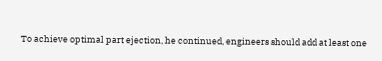To achieve optimal part ejection, he continued, engineers should add at least one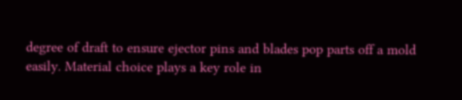degree of draft to ensure ejector pins and blades pop parts off a mold easily. Material choice plays a key role in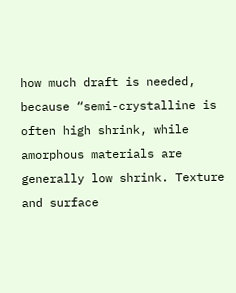how much draft is needed, because “semi-crystalline is often high shrink, while amorphous materials are generally low shrink. Texture and surface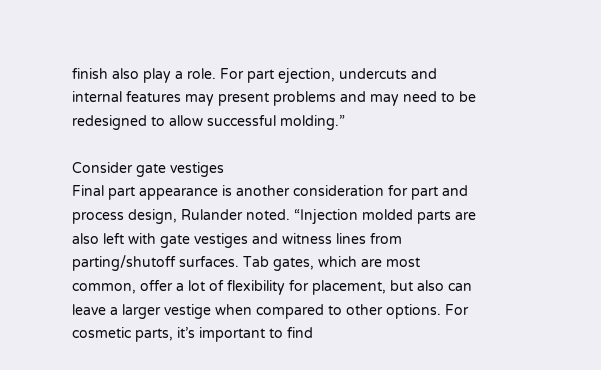finish also play a role. For part ejection, undercuts and internal features may present problems and may need to be redesigned to allow successful molding.”

Consider gate vestiges
Final part appearance is another consideration for part and process design, Rulander noted. “Injection molded parts are also left with gate vestiges and witness lines from parting/shutoff surfaces. Tab gates, which are most common, offer a lot of flexibility for placement, but also can leave a larger vestige when compared to other options. For cosmetic parts, it’s important to find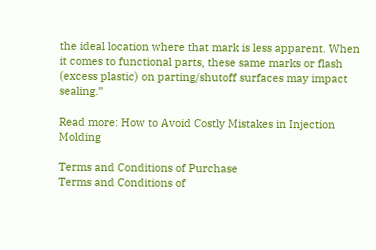the ideal location where that mark is less apparent. When it comes to functional parts, these same marks or flash (excess plastic) on parting/shutoff surfaces may impact sealing.”

Read more: How to Avoid Costly Mistakes in Injection Molding

Terms and Conditions of Purchase
Terms and Conditions of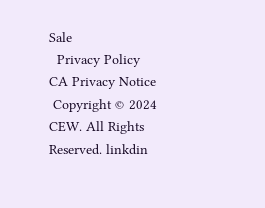Sale
  Privacy Policy
CA Privacy Notice
 Copyright © 2024 CEW. All Rights Reserved. linkdin